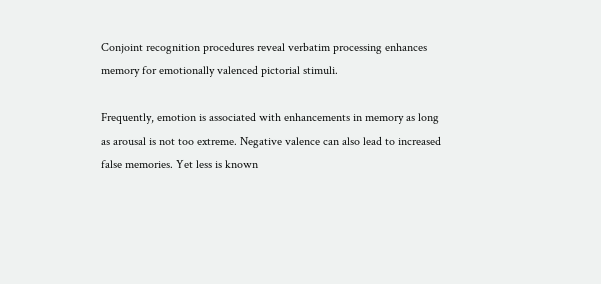Conjoint recognition procedures reveal verbatim processing enhances memory for emotionally valenced pictorial stimuli.

Frequently, emotion is associated with enhancements in memory as long as arousal is not too extreme. Negative valence can also lead to increased false memories. Yet less is known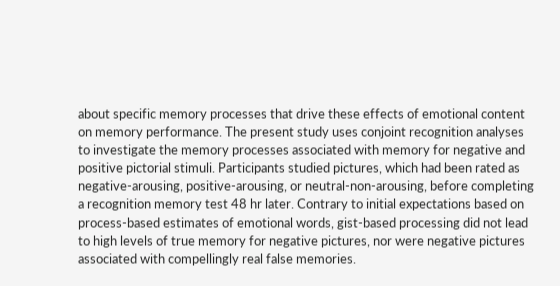about specific memory processes that drive these effects of emotional content on memory performance. The present study uses conjoint recognition analyses to investigate the memory processes associated with memory for negative and positive pictorial stimuli. Participants studied pictures, which had been rated as negative-arousing, positive-arousing, or neutral-non-arousing, before completing a recognition memory test 48 hr later. Contrary to initial expectations based on process-based estimates of emotional words, gist-based processing did not lead to high levels of true memory for negative pictures, nor were negative pictures associated with compellingly real false memories.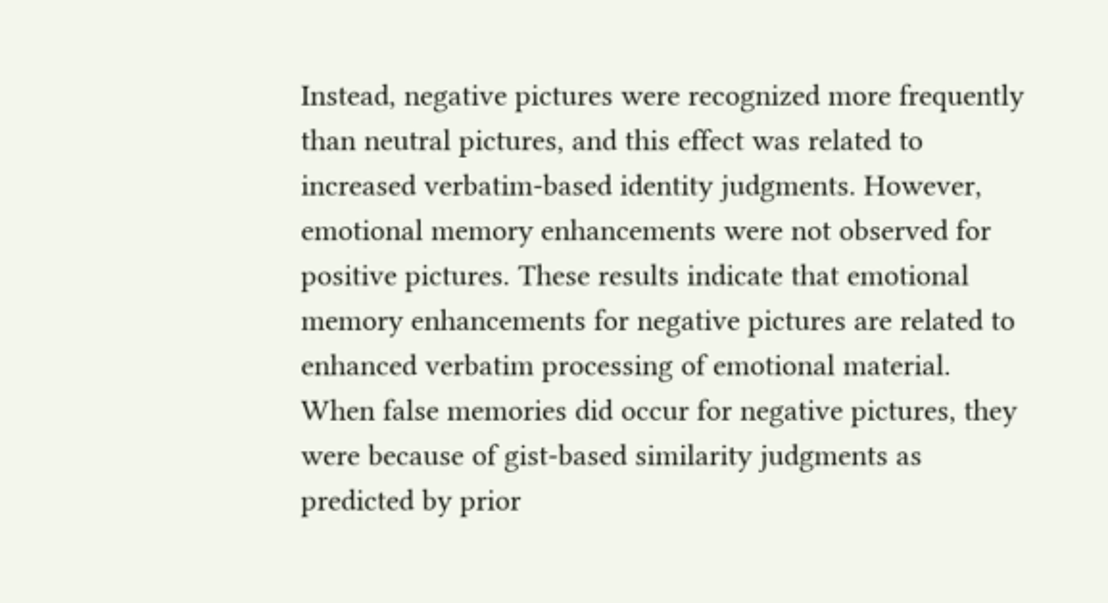Instead, negative pictures were recognized more frequently than neutral pictures, and this effect was related to increased verbatim-based identity judgments. However, emotional memory enhancements were not observed for positive pictures. These results indicate that emotional memory enhancements for negative pictures are related to enhanced verbatim processing of emotional material. When false memories did occur for negative pictures, they were because of gist-based similarity judgments as predicted by prior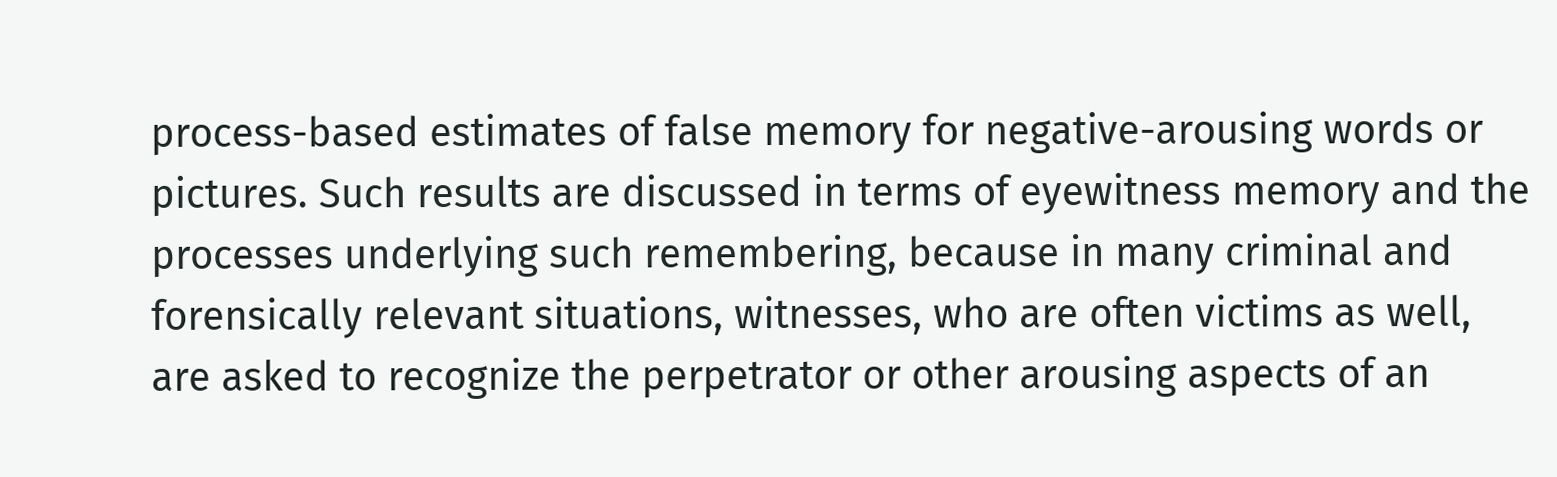process-based estimates of false memory for negative-arousing words or pictures. Such results are discussed in terms of eyewitness memory and the processes underlying such remembering, because in many criminal and forensically relevant situations, witnesses, who are often victims as well, are asked to recognize the perpetrator or other arousing aspects of an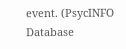event. (PsycINFO Database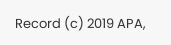Record (c) 2019 APA,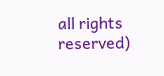all rights reserved)